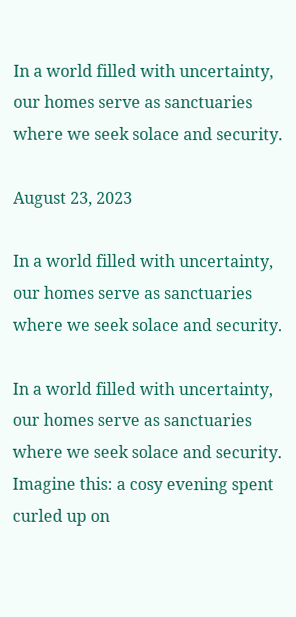In a world filled with uncertainty, our homes serve as sanctuaries where we seek solace and security.

August 23, 2023

In a world filled with uncertainty, our homes serve as sanctuaries where we seek solace and security.

In a world filled with uncertainty, our homes serve as sanctuaries where we seek solace and security. Imagine this: a cosy evening spent curled up on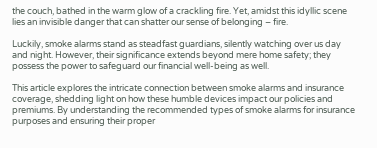the couch, bathed in the warm glow of a crackling fire. Yet, amidst this idyllic scene lies an invisible danger that can shatter our sense of belonging – fire.

Luckily, smoke alarms stand as steadfast guardians, silently watching over us day and night. However, their significance extends beyond mere home safety; they possess the power to safeguard our financial well-being as well.

This article explores the intricate connection between smoke alarms and insurance coverage, shedding light on how these humble devices impact our policies and premiums. By understanding the recommended types of smoke alarms for insurance purposes and ensuring their proper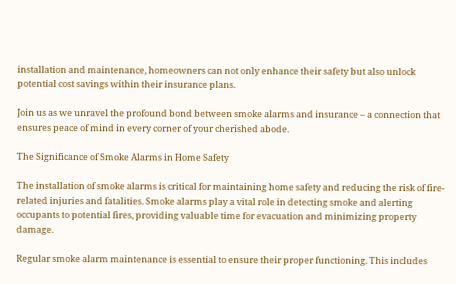installation and maintenance, homeowners can not only enhance their safety but also unlock potential cost savings within their insurance plans.

Join us as we unravel the profound bond between smoke alarms and insurance – a connection that ensures peace of mind in every corner of your cherished abode.

The Significance of Smoke Alarms in Home Safety

The installation of smoke alarms is critical for maintaining home safety and reducing the risk of fire-related injuries and fatalities. Smoke alarms play a vital role in detecting smoke and alerting occupants to potential fires, providing valuable time for evacuation and minimizing property damage.

Regular smoke alarm maintenance is essential to ensure their proper functioning. This includes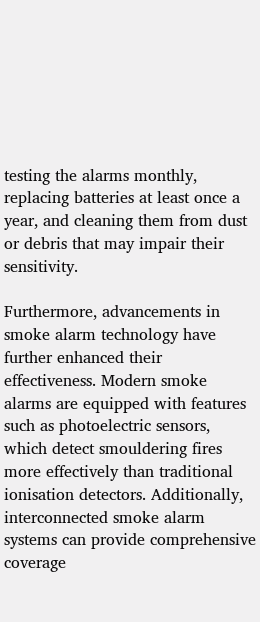testing the alarms monthly, replacing batteries at least once a year, and cleaning them from dust or debris that may impair their sensitivity.

Furthermore, advancements in smoke alarm technology have further enhanced their effectiveness. Modern smoke alarms are equipped with features such as photoelectric sensors, which detect smouldering fires more effectively than traditional ionisation detectors. Additionally, interconnected smoke alarm systems can provide comprehensive coverage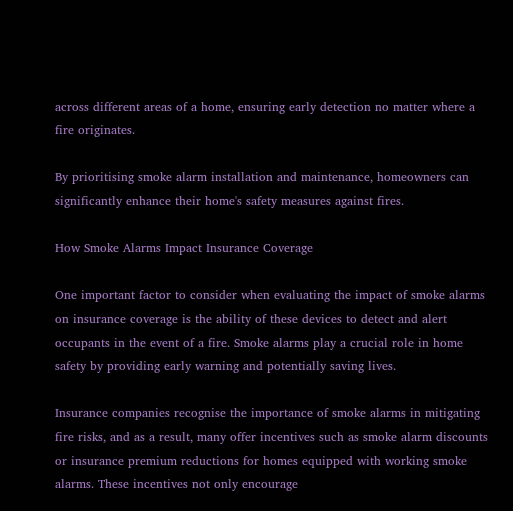across different areas of a home, ensuring early detection no matter where a fire originates.

By prioritising smoke alarm installation and maintenance, homeowners can significantly enhance their home's safety measures against fires.

How Smoke Alarms Impact Insurance Coverage

One important factor to consider when evaluating the impact of smoke alarms on insurance coverage is the ability of these devices to detect and alert occupants in the event of a fire. Smoke alarms play a crucial role in home safety by providing early warning and potentially saving lives.

Insurance companies recognise the importance of smoke alarms in mitigating fire risks, and as a result, many offer incentives such as smoke alarm discounts or insurance premium reductions for homes equipped with working smoke alarms. These incentives not only encourage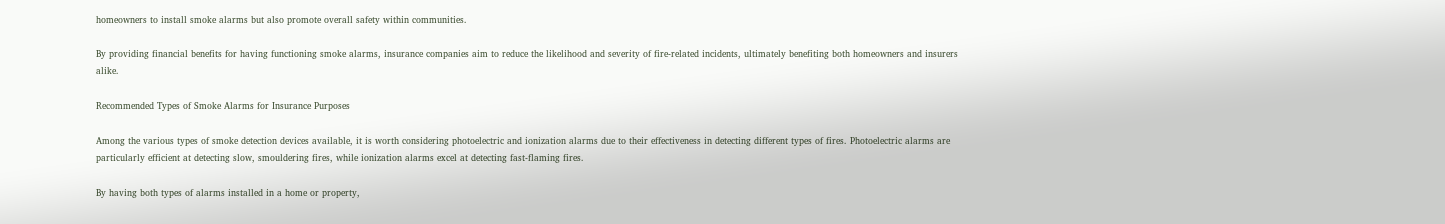homeowners to install smoke alarms but also promote overall safety within communities.

By providing financial benefits for having functioning smoke alarms, insurance companies aim to reduce the likelihood and severity of fire-related incidents, ultimately benefiting both homeowners and insurers alike.

Recommended Types of Smoke Alarms for Insurance Purposes

Among the various types of smoke detection devices available, it is worth considering photoelectric and ionization alarms due to their effectiveness in detecting different types of fires. Photoelectric alarms are particularly efficient at detecting slow, smouldering fires, while ionization alarms excel at detecting fast-flaming fires.

By having both types of alarms installed in a home or property,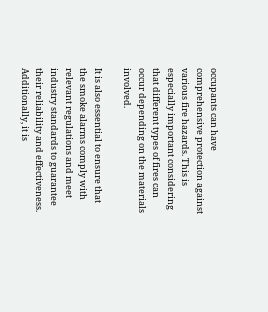occupants can have comprehensive protection against various fire hazards. This is especially important considering that different types of fires can occur depending on the materials involved.

It is also essential to ensure that the smoke alarms comply with relevant regulations and meet industry standards to guarantee their reliability and effectiveness. Additionally, it is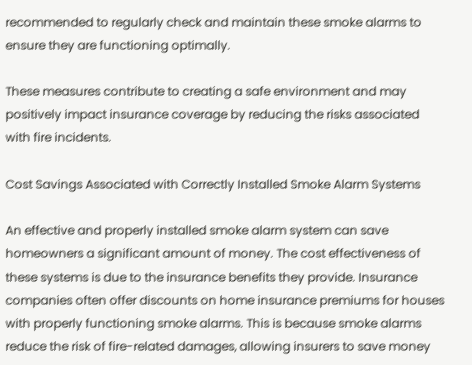recommended to regularly check and maintain these smoke alarms to ensure they are functioning optimally.

These measures contribute to creating a safe environment and may positively impact insurance coverage by reducing the risks associated with fire incidents.

Cost Savings Associated with Correctly Installed Smoke Alarm Systems

An effective and properly installed smoke alarm system can save homeowners a significant amount of money. The cost effectiveness of these systems is due to the insurance benefits they provide. Insurance companies often offer discounts on home insurance premiums for houses with properly functioning smoke alarms. This is because smoke alarms reduce the risk of fire-related damages, allowing insurers to save money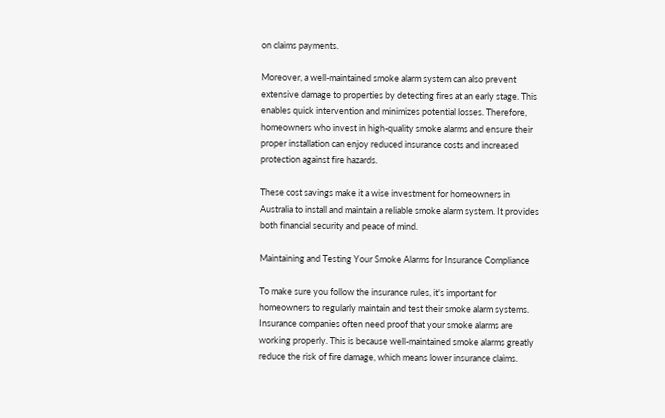on claims payments.

Moreover, a well-maintained smoke alarm system can also prevent extensive damage to properties by detecting fires at an early stage. This enables quick intervention and minimizes potential losses. Therefore, homeowners who invest in high-quality smoke alarms and ensure their proper installation can enjoy reduced insurance costs and increased protection against fire hazards.

These cost savings make it a wise investment for homeowners in Australia to install and maintain a reliable smoke alarm system. It provides both financial security and peace of mind.

Maintaining and Testing Your Smoke Alarms for Insurance Compliance

To make sure you follow the insurance rules, it's important for homeowners to regularly maintain and test their smoke alarm systems. Insurance companies often need proof that your smoke alarms are working properly. This is because well-maintained smoke alarms greatly reduce the risk of fire damage, which means lower insurance claims.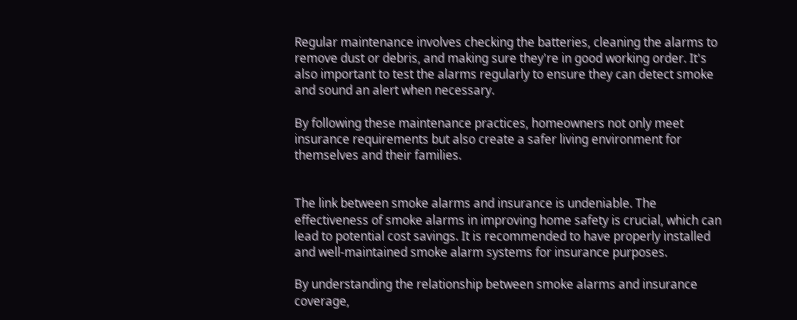Regular maintenance involves checking the batteries, cleaning the alarms to remove dust or debris, and making sure they're in good working order. It's also important to test the alarms regularly to ensure they can detect smoke and sound an alert when necessary.

By following these maintenance practices, homeowners not only meet insurance requirements but also create a safer living environment for themselves and their families.


The link between smoke alarms and insurance is undeniable. The effectiveness of smoke alarms in improving home safety is crucial, which can lead to potential cost savings. It is recommended to have properly installed and well-maintained smoke alarm systems for insurance purposes.

By understanding the relationship between smoke alarms and insurance coverage,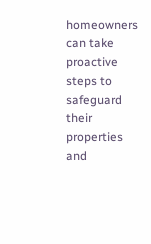homeowners can take proactive steps to safeguard their properties and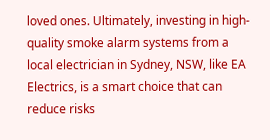loved ones. Ultimately, investing in high-quality smoke alarm systems from a local electrician in Sydney, NSW, like EA Electrics, is a smart choice that can reduce risks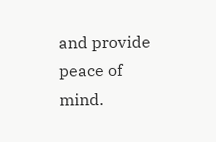and provide peace of mind.